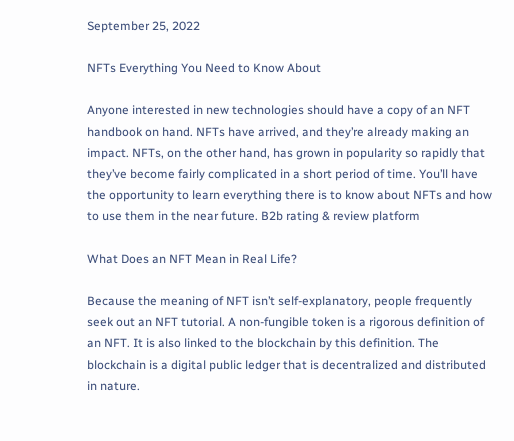September 25, 2022

NFTs Everything You Need to Know About

Anyone interested in new technologies should have a copy of an NFT handbook on hand. NFTs have arrived, and they’re already making an impact. NFTs, on the other hand, has grown in popularity so rapidly that they’ve become fairly complicated in a short period of time. You’ll have the opportunity to learn everything there is to know about NFTs and how to use them in the near future. B2b rating & review platform

What Does an NFT Mean in Real Life?

Because the meaning of NFT isn’t self-explanatory, people frequently seek out an NFT tutorial. A non-fungible token is a rigorous definition of an NFT. It is also linked to the blockchain by this definition. The blockchain is a digital public ledger that is decentralized and distributed in nature.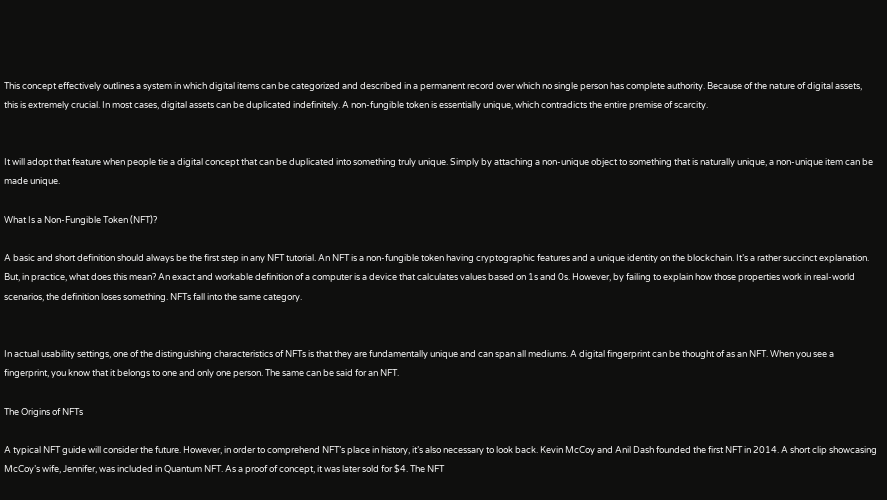This concept effectively outlines a system in which digital items can be categorized and described in a permanent record over which no single person has complete authority. Because of the nature of digital assets, this is extremely crucial. In most cases, digital assets can be duplicated indefinitely. A non-fungible token is essentially unique, which contradicts the entire premise of scarcity.


It will adopt that feature when people tie a digital concept that can be duplicated into something truly unique. Simply by attaching a non-unique object to something that is naturally unique, a non-unique item can be made unique.

What Is a Non-Fungible Token (NFT)?

A basic and short definition should always be the first step in any NFT tutorial. An NFT is a non-fungible token having cryptographic features and a unique identity on the blockchain. It’s a rather succinct explanation. But, in practice, what does this mean? An exact and workable definition of a computer is a device that calculates values based on 1s and 0s. However, by failing to explain how those properties work in real-world scenarios, the definition loses something. NFTs fall into the same category.


In actual usability settings, one of the distinguishing characteristics of NFTs is that they are fundamentally unique and can span all mediums. A digital fingerprint can be thought of as an NFT. When you see a fingerprint, you know that it belongs to one and only one person. The same can be said for an NFT.

The Origins of NFTs

A typical NFT guide will consider the future. However, in order to comprehend NFT’s place in history, it’s also necessary to look back. Kevin McCoy and Anil Dash founded the first NFT in 2014. A short clip showcasing McCoy’s wife, Jennifer, was included in Quantum NFT. As a proof of concept, it was later sold for $4. The NFT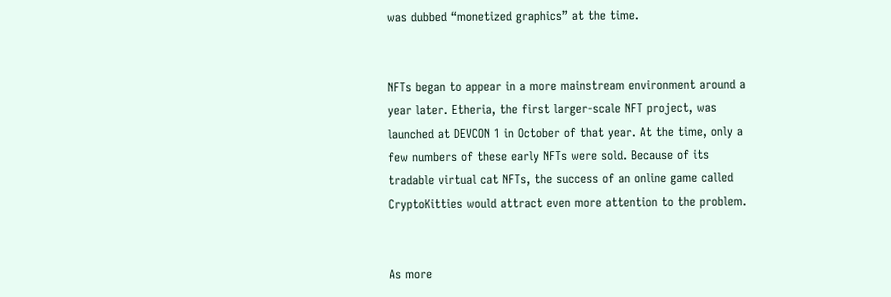was dubbed “monetized graphics” at the time.


NFTs began to appear in a more mainstream environment around a year later. Etheria, the first larger-scale NFT project, was launched at DEVCON 1 in October of that year. At the time, only a few numbers of these early NFTs were sold. Because of its tradable virtual cat NFTs, the success of an online game called CryptoKitties would attract even more attention to the problem.


As more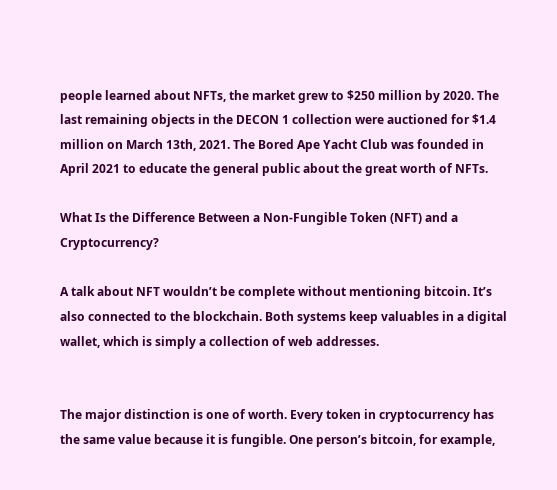people learned about NFTs, the market grew to $250 million by 2020. The last remaining objects in the DECON 1 collection were auctioned for $1.4 million on March 13th, 2021. The Bored Ape Yacht Club was founded in April 2021 to educate the general public about the great worth of NFTs.

What Is the Difference Between a Non-Fungible Token (NFT) and a Cryptocurrency?

A talk about NFT wouldn’t be complete without mentioning bitcoin. It’s also connected to the blockchain. Both systems keep valuables in a digital wallet, which is simply a collection of web addresses.


The major distinction is one of worth. Every token in cryptocurrency has the same value because it is fungible. One person’s bitcoin, for example,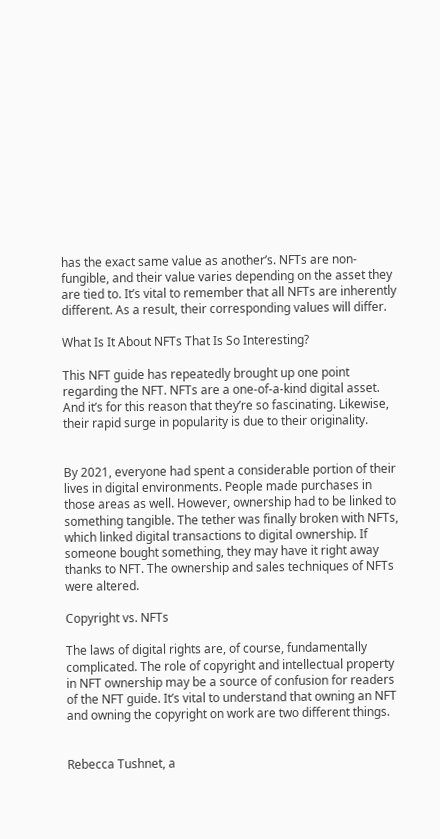has the exact same value as another’s. NFTs are non-fungible, and their value varies depending on the asset they are tied to. It’s vital to remember that all NFTs are inherently different. As a result, their corresponding values will differ.

What Is It About NFTs That Is So Interesting?

This NFT guide has repeatedly brought up one point regarding the NFT. NFTs are a one-of-a-kind digital asset. And it’s for this reason that they’re so fascinating. Likewise, their rapid surge in popularity is due to their originality.


By 2021, everyone had spent a considerable portion of their lives in digital environments. People made purchases in those areas as well. However, ownership had to be linked to something tangible. The tether was finally broken with NFTs, which linked digital transactions to digital ownership. If someone bought something, they may have it right away thanks to NFT. The ownership and sales techniques of NFTs were altered.

Copyright vs. NFTs

The laws of digital rights are, of course, fundamentally complicated. The role of copyright and intellectual property in NFT ownership may be a source of confusion for readers of the NFT guide. It’s vital to understand that owning an NFT and owning the copyright on work are two different things.


Rebecca Tushnet, a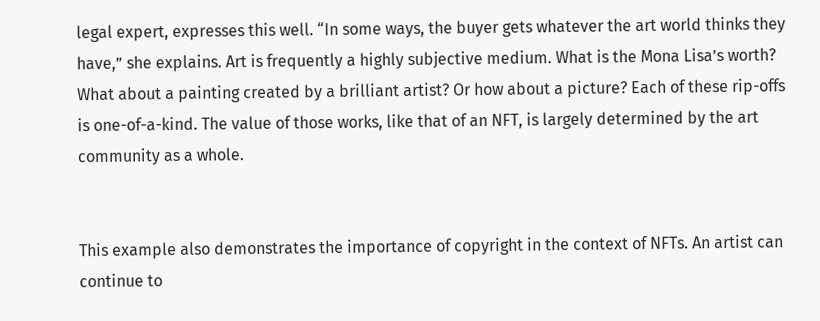legal expert, expresses this well. “In some ways, the buyer gets whatever the art world thinks they have,” she explains. Art is frequently a highly subjective medium. What is the Mona Lisa’s worth? What about a painting created by a brilliant artist? Or how about a picture? Each of these rip-offs is one-of-a-kind. The value of those works, like that of an NFT, is largely determined by the art community as a whole.


This example also demonstrates the importance of copyright in the context of NFTs. An artist can continue to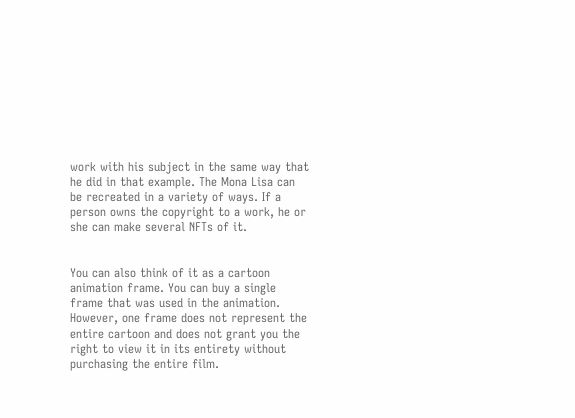work with his subject in the same way that he did in that example. The Mona Lisa can be recreated in a variety of ways. If a person owns the copyright to a work, he or she can make several NFTs of it.


You can also think of it as a cartoon animation frame. You can buy a single frame that was used in the animation. However, one frame does not represent the entire cartoon and does not grant you the right to view it in its entirety without purchasing the entire film.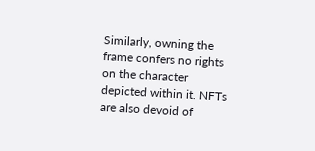Similarly, owning the frame confers no rights on the character depicted within it. NFTs are also devoid of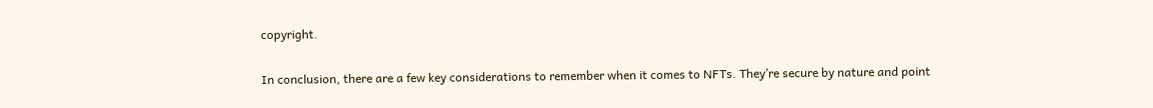copyright.


In conclusion, there are a few key considerations to remember when it comes to NFTs. They’re secure by nature and point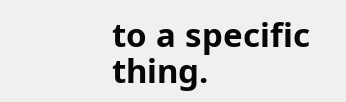to a specific thing.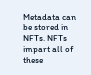Metadata can be stored in NFTs. NFTs impart all of these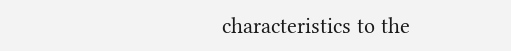characteristics to the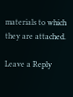materials to which they are attached.

Leave a Reply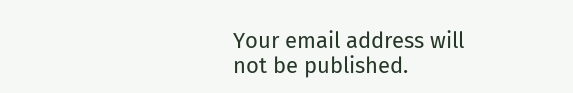Your email address will not be published.